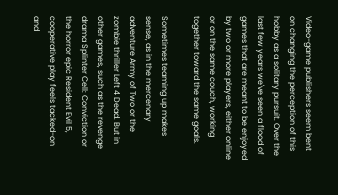Video-game publishers seem bent on changing the perception of this hobby as a solitary pursuit. Over the last few years we've seen a flood of games that are meant to be enjoyed by two or more players, either online or on the same couch, working together toward the same goals.

Sometimes teaming up makes sense, as in the mercenary adventure Army of Two or the zombie thriller Left 4 Dead. But in other games, such as the revenge drama Splinter Cell: Conviction or the horror epic Resident Evil 5, cooperative play feels tacked-on and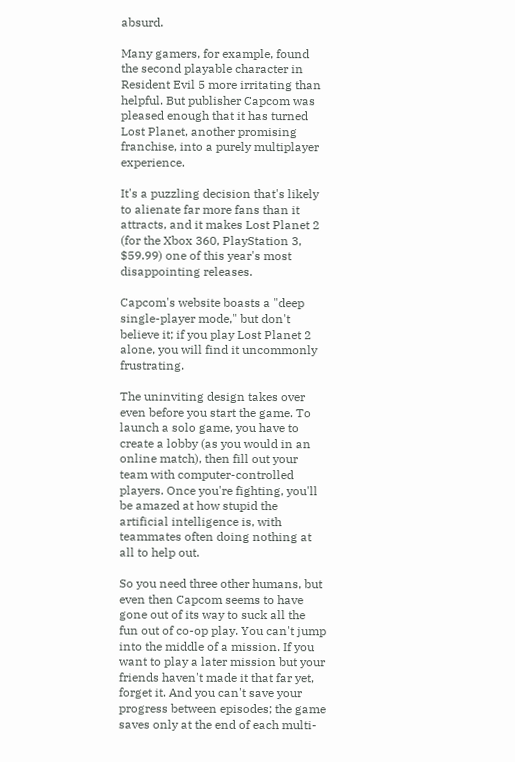absurd.

Many gamers, for example, found the second playable character in Resident Evil 5 more irritating than helpful. But publisher Capcom was pleased enough that it has turned Lost Planet, another promising franchise, into a purely multiplayer experience.

It's a puzzling decision that's likely to alienate far more fans than it attracts, and it makes Lost Planet 2 (for the Xbox 360, PlayStation 3, $59.99) one of this year's most disappointing releases.

Capcom's website boasts a "deep single-player mode," but don't believe it; if you play Lost Planet 2 alone, you will find it uncommonly frustrating.

The uninviting design takes over even before you start the game. To launch a solo game, you have to create a lobby (as you would in an online match), then fill out your team with computer-controlled players. Once you're fighting, you'll be amazed at how stupid the artificial intelligence is, with teammates often doing nothing at all to help out.

So you need three other humans, but even then Capcom seems to have gone out of its way to suck all the fun out of co-op play. You can't jump into the middle of a mission. If you want to play a later mission but your friends haven't made it that far yet, forget it. And you can't save your progress between episodes; the game saves only at the end of each multi-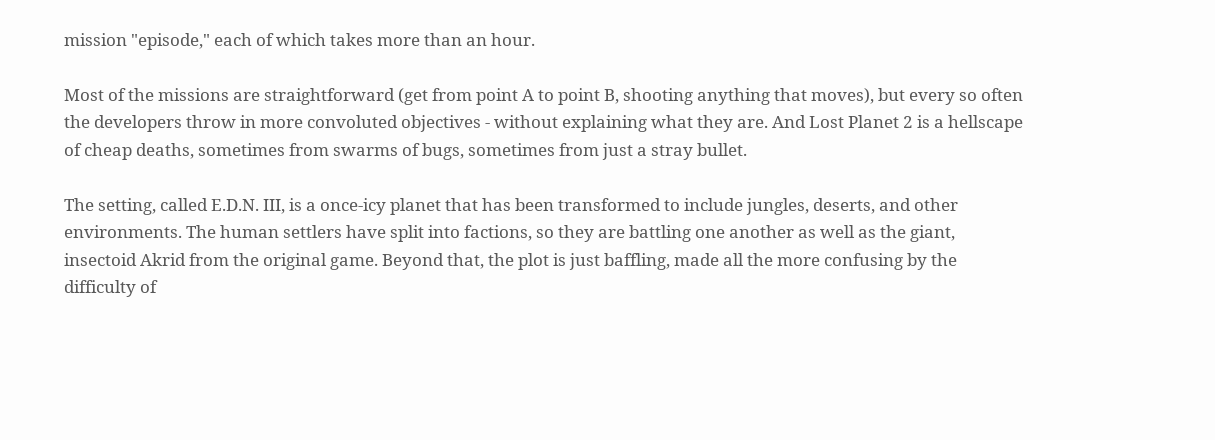mission "episode," each of which takes more than an hour.

Most of the missions are straightforward (get from point A to point B, shooting anything that moves), but every so often the developers throw in more convoluted objectives - without explaining what they are. And Lost Planet 2 is a hellscape of cheap deaths, sometimes from swarms of bugs, sometimes from just a stray bullet.

The setting, called E.D.N. III, is a once-icy planet that has been transformed to include jungles, deserts, and other environments. The human settlers have split into factions, so they are battling one another as well as the giant, insectoid Akrid from the original game. Beyond that, the plot is just baffling, made all the more confusing by the difficulty of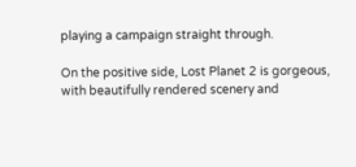playing a campaign straight through.

On the positive side, Lost Planet 2 is gorgeous, with beautifully rendered scenery and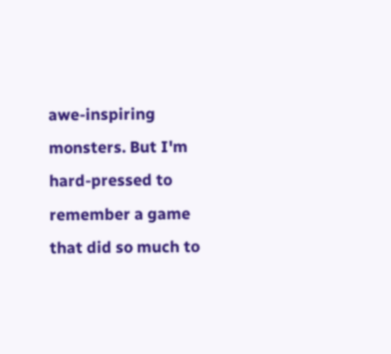awe-inspiring monsters. But I'm hard-pressed to remember a game that did so much to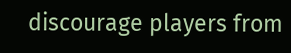discourage players from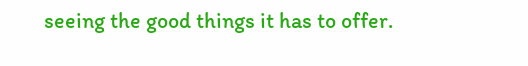seeing the good things it has to offer.